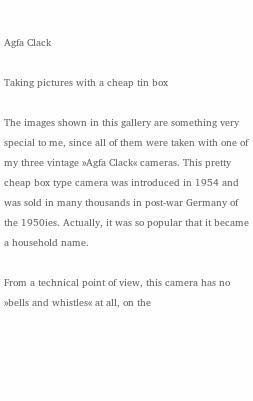Agfa Clack

Taking pictures with a cheap tin box

The images shown in this gallery are something very special to me, since all of them were taken with one of my three vintage »Agfa Clack« cameras. This pretty cheap box type camera was introduced in 1954 and was sold in many thousands in post-war Germany of the 1950ies. Actually, it was so popular that it became a household name.

From a technical point of view, this camera has no »bells and whistles« at all, on the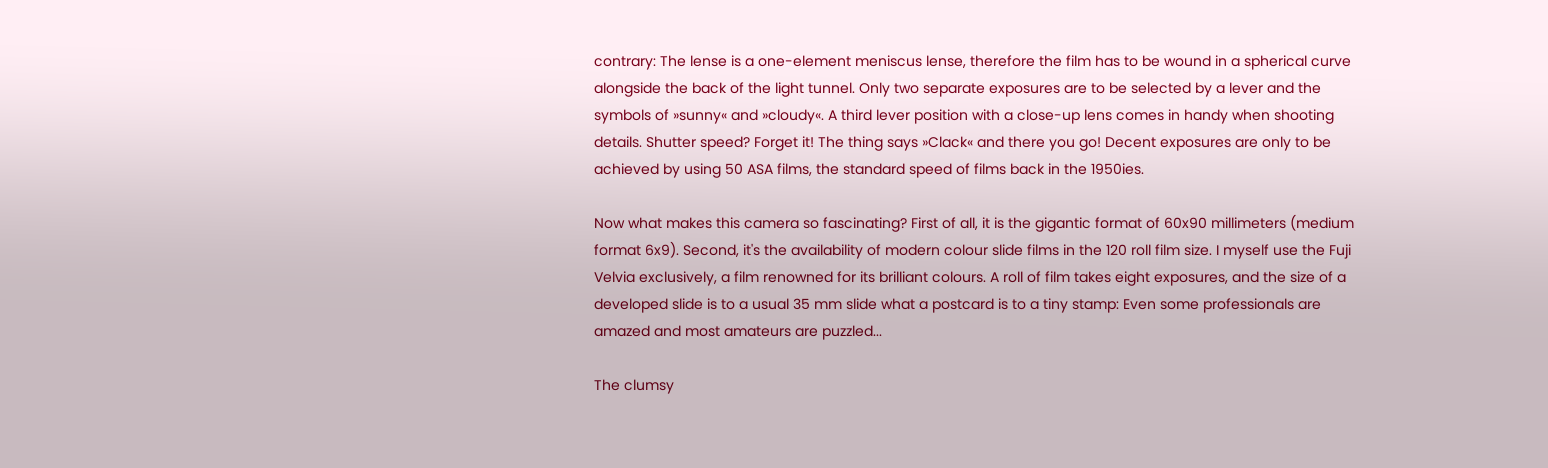contrary: The lense is a one-element meniscus lense, therefore the film has to be wound in a spherical curve alongside the back of the light tunnel. Only two separate exposures are to be selected by a lever and the symbols of »sunny« and »cloudy«. A third lever position with a close-up lens comes in handy when shooting details. Shutter speed? Forget it! The thing says »Clack« and there you go! Decent exposures are only to be achieved by using 50 ASA films, the standard speed of films back in the 1950ies.

Now what makes this camera so fascinating? First of all, it is the gigantic format of 60x90 millimeters (medium format 6x9). Second, it's the availability of modern colour slide films in the 120 roll film size. I myself use the Fuji Velvia exclusively, a film renowned for its brilliant colours. A roll of film takes eight exposures, and the size of a developed slide is to a usual 35 mm slide what a postcard is to a tiny stamp: Even some professionals are amazed and most amateurs are puzzled...

The clumsy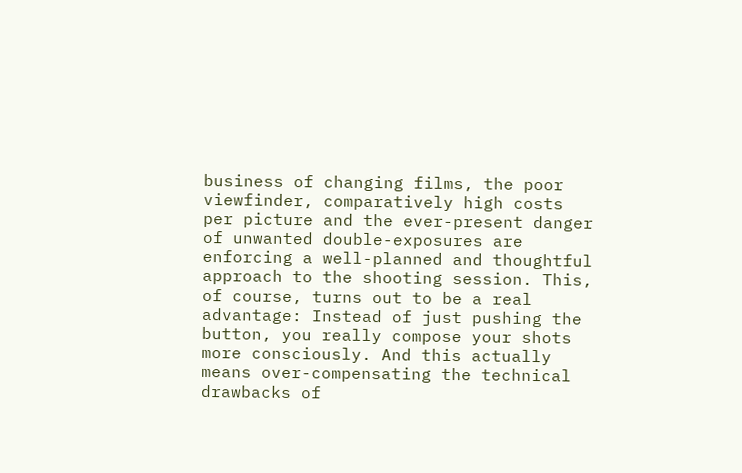business of changing films, the poor viewfinder, comparatively high costs per picture and the ever-present danger of unwanted double-exposures are enforcing a well-planned and thoughtful approach to the shooting session. This, of course, turns out to be a real advantage: Instead of just pushing the button, you really compose your shots more consciously. And this actually means over-compensating the technical drawbacks of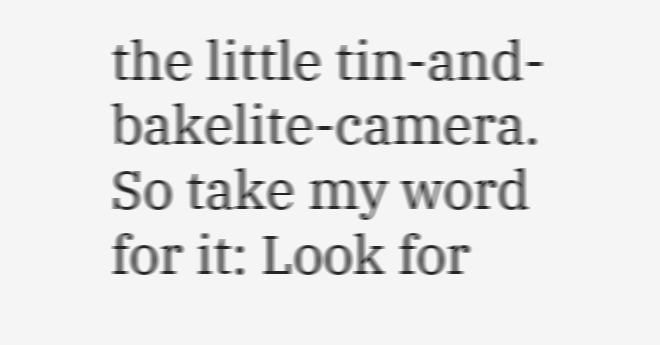the little tin-and-bakelite-camera. So take my word for it: Look for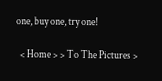one, buy one, try one!

  < Home > > To The Pictures >